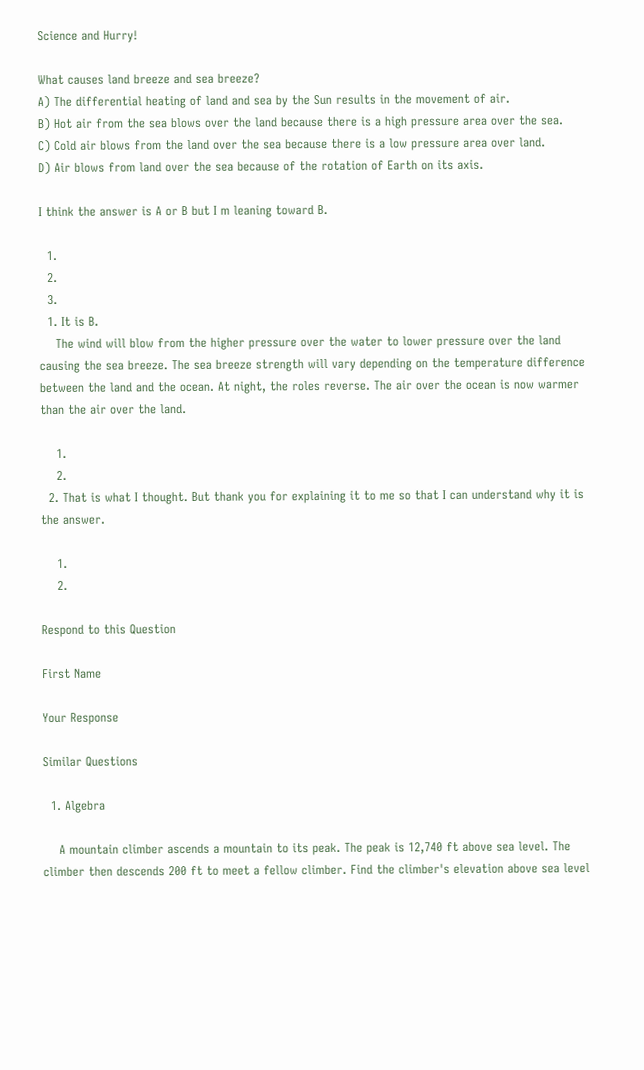Science and Hurry!

What causes land breeze and sea breeze?
A) The differential heating of land and sea by the Sun results in the movement of air.
B) Hot air from the sea blows over the land because there is a high pressure area over the sea.
C) Cold air blows from the land over the sea because there is a low pressure area over land.
D) Air blows from land over the sea because of the rotation of Earth on its axis.

I think the answer is A or B but I m leaning toward B.

  1.
  2.
  3.
  1. It is B.
    The wind will blow from the higher pressure over the water to lower pressure over the land causing the sea breeze. The sea breeze strength will vary depending on the temperature difference between the land and the ocean. At night, the roles reverse. The air over the ocean is now warmer than the air over the land.

    1.
    2.
  2. That is what I thought. But thank you for explaining it to me so that I can understand why it is the answer.

    1.
    2.

Respond to this Question

First Name

Your Response

Similar Questions

  1. Algebra

    A mountain climber ascends a mountain to its peak. The peak is 12,740 ft above sea level. The climber then descends 200 ft to meet a fellow climber. Find the climber's elevation above sea level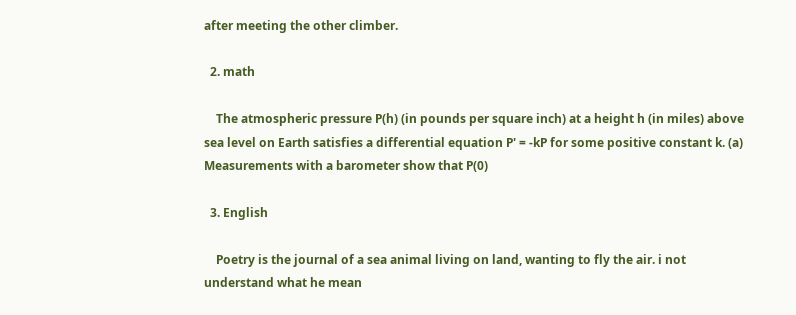after meeting the other climber.

  2. math

    The atmospheric pressure P(h) (in pounds per square inch) at a height h (in miles) above sea level on Earth satisfies a differential equation P' = -kP for some positive constant k. (a) Measurements with a barometer show that P(0)

  3. English

    Poetry is the journal of a sea animal living on land, wanting to fly the air. i not understand what he mean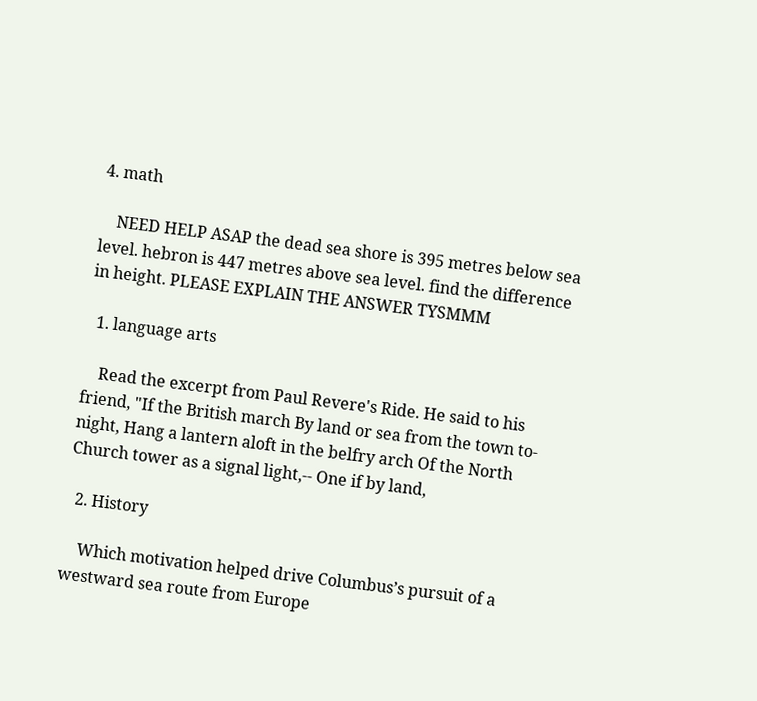4. math

    NEED HELP ASAP the dead sea shore is 395 metres below sea level. hebron is 447 metres above sea level. find the difference in height. PLEASE EXPLAIN THE ANSWER TYSMMM

  1. language arts

    Read the excerpt from Paul Revere's Ride. He said to his friend, "If the British march By land or sea from the town to-night, Hang a lantern aloft in the belfry arch Of the North Church tower as a signal light,-- One if by land,

  2. History

    Which motivation helped drive Columbus’s pursuit of a westward sea route from Europe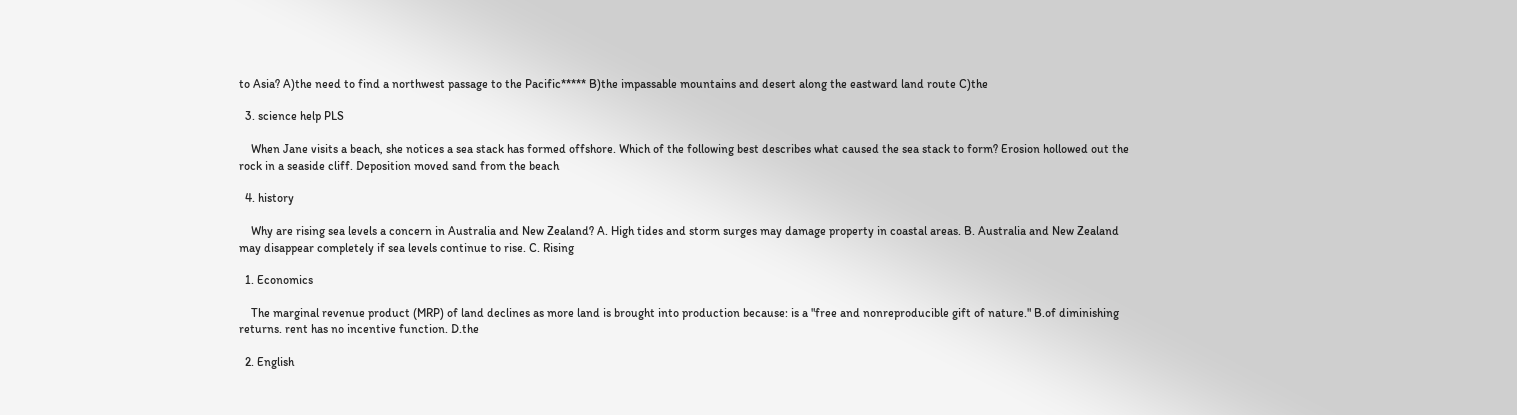to Asia? A)the need to find a northwest passage to the Pacific***** B)the impassable mountains and desert along the eastward land route C)the

  3. science help PLS

    When Jane visits a beach, she notices a sea stack has formed offshore. Which of the following best describes what caused the sea stack to form? Erosion hollowed out the rock in a seaside cliff. Deposition moved sand from the beach

  4. history

    Why are rising sea levels a concern in Australia and New Zealand? A. High tides and storm surges may damage property in coastal areas. B. Australia and New Zealand may disappear completely if sea levels continue to rise. C. Rising

  1. Economics

    The marginal revenue product (MRP) of land declines as more land is brought into production because: is a "free and nonreproducible gift of nature." B.of diminishing returns. rent has no incentive function. D.the

  2. English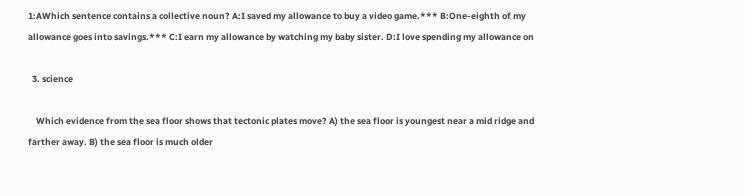1:AWhich sentence contains a collective noun? A:I saved my allowance to buy a video game.*** B:One-eighth of my allowance goes into savings.*** C:I earn my allowance by watching my baby sister. D:I love spending my allowance on

  3. science

    Which evidence from the sea floor shows that tectonic plates move? A) the sea floor is youngest near a mid ridge and farther away. B) the sea floor is much older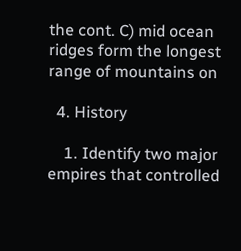the cont. C) mid ocean ridges form the longest range of mountains on

  4. History

    1. Identify two major empires that controlled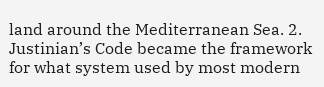land around the Mediterranean Sea. 2. Justinian’s Code became the framework for what system used by most modern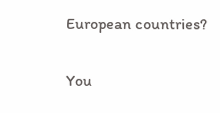European countries?

You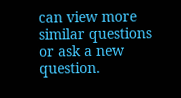can view more similar questions or ask a new question.